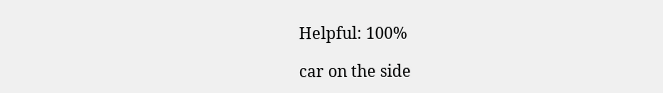Helpful: 100%

car on the side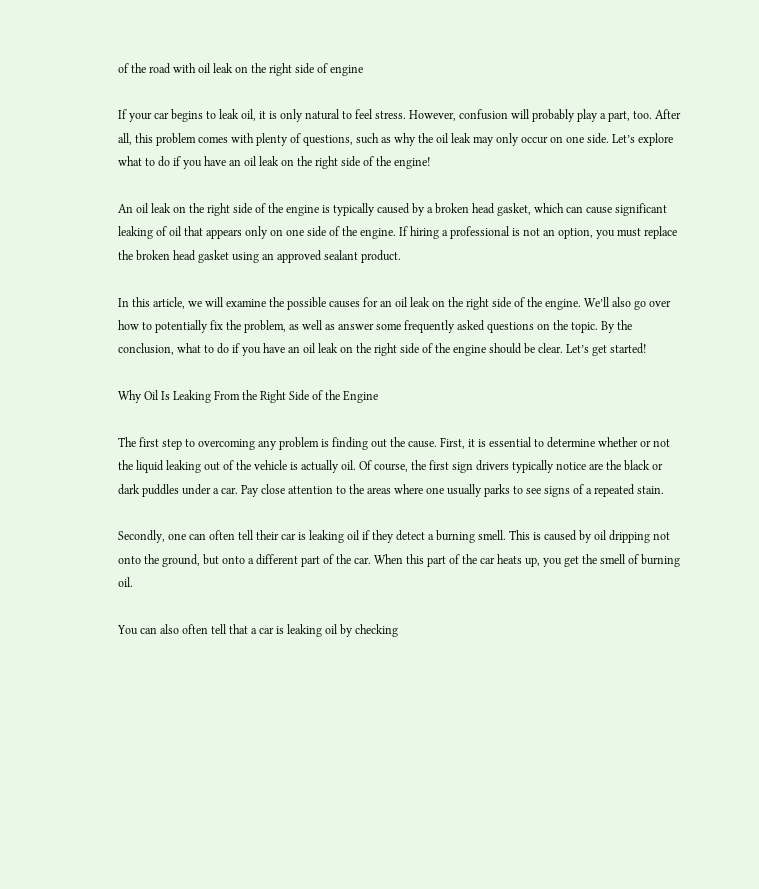of the road with oil leak on the right side of engine

If your car begins to leak oil, it is only natural to feel stress. However, confusion will probably play a part, too. After all, this problem comes with plenty of questions, such as why the oil leak may only occur on one side. Let’s explore what to do if you have an oil leak on the right side of the engine!

An oil leak on the right side of the engine is typically caused by a broken head gasket, which can cause significant leaking of oil that appears only on one side of the engine. If hiring a professional is not an option, you must replace the broken head gasket using an approved sealant product.

In this article, we will examine the possible causes for an oil leak on the right side of the engine. We’ll also go over how to potentially fix the problem, as well as answer some frequently asked questions on the topic. By the conclusion, what to do if you have an oil leak on the right side of the engine should be clear. Let’s get started!

Why Oil Is Leaking From the Right Side of the Engine

The first step to overcoming any problem is finding out the cause. First, it is essential to determine whether or not the liquid leaking out of the vehicle is actually oil. Of course, the first sign drivers typically notice are the black or dark puddles under a car. Pay close attention to the areas where one usually parks to see signs of a repeated stain.

Secondly, one can often tell their car is leaking oil if they detect a burning smell. This is caused by oil dripping not onto the ground, but onto a different part of the car. When this part of the car heats up, you get the smell of burning oil.

You can also often tell that a car is leaking oil by checking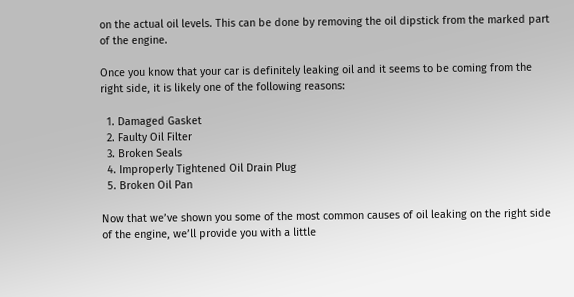on the actual oil levels. This can be done by removing the oil dipstick from the marked part of the engine.

Once you know that your car is definitely leaking oil and it seems to be coming from the right side, it is likely one of the following reasons:

  1. Damaged Gasket
  2. Faulty Oil Filter
  3. Broken Seals
  4. Improperly Tightened Oil Drain Plug
  5. Broken Oil Pan

Now that we’ve shown you some of the most common causes of oil leaking on the right side of the engine, we’ll provide you with a little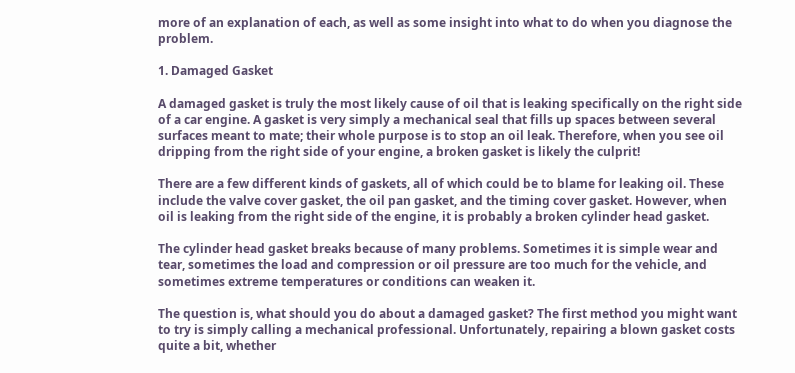more of an explanation of each, as well as some insight into what to do when you diagnose the problem.

1. Damaged Gasket

A damaged gasket is truly the most likely cause of oil that is leaking specifically on the right side of a car engine. A gasket is very simply a mechanical seal that fills up spaces between several surfaces meant to mate; their whole purpose is to stop an oil leak. Therefore, when you see oil dripping from the right side of your engine, a broken gasket is likely the culprit!

There are a few different kinds of gaskets, all of which could be to blame for leaking oil. These include the valve cover gasket, the oil pan gasket, and the timing cover gasket. However, when oil is leaking from the right side of the engine, it is probably a broken cylinder head gasket.

The cylinder head gasket breaks because of many problems. Sometimes it is simple wear and tear, sometimes the load and compression or oil pressure are too much for the vehicle, and sometimes extreme temperatures or conditions can weaken it.

The question is, what should you do about a damaged gasket? The first method you might want to try is simply calling a mechanical professional. Unfortunately, repairing a blown gasket costs quite a bit, whether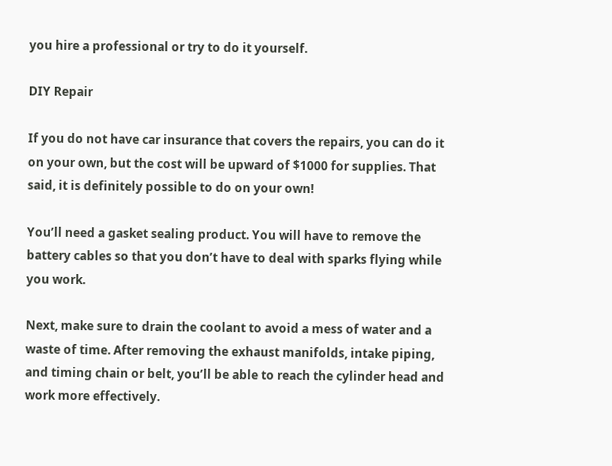you hire a professional or try to do it yourself.

DIY Repair

If you do not have car insurance that covers the repairs, you can do it on your own, but the cost will be upward of $1000 for supplies. That said, it is definitely possible to do on your own!

You’ll need a gasket sealing product. You will have to remove the battery cables so that you don’t have to deal with sparks flying while you work.

Next, make sure to drain the coolant to avoid a mess of water and a waste of time. After removing the exhaust manifolds, intake piping, and timing chain or belt, you’ll be able to reach the cylinder head and work more effectively.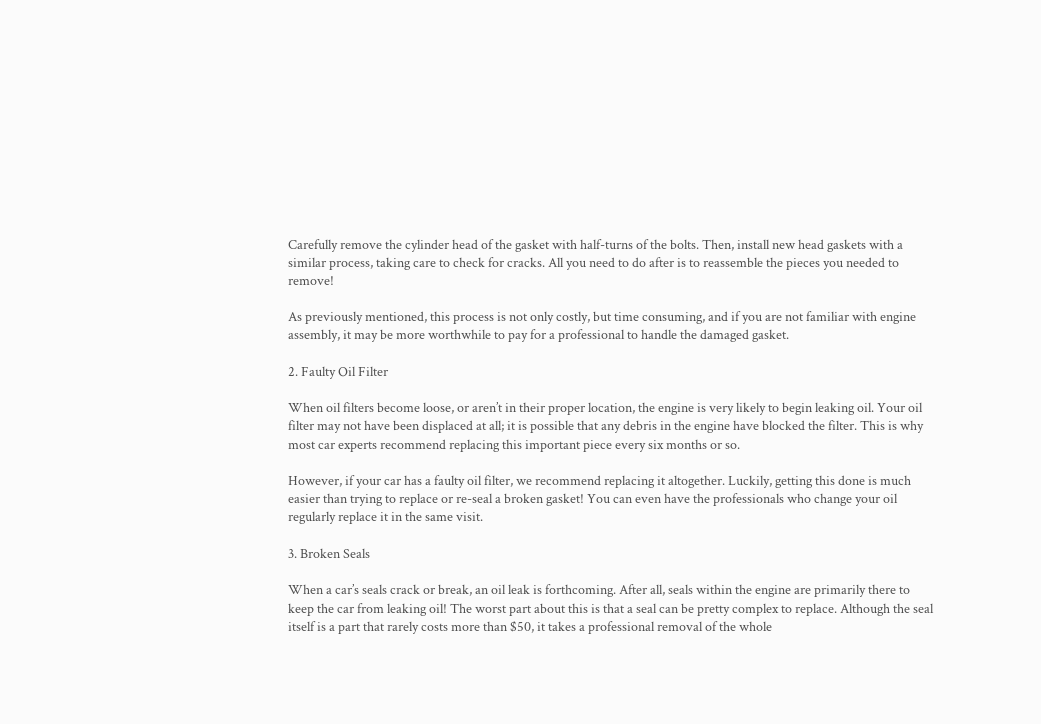Carefully remove the cylinder head of the gasket with half-turns of the bolts. Then, install new head gaskets with a similar process, taking care to check for cracks. All you need to do after is to reassemble the pieces you needed to remove!

As previously mentioned, this process is not only costly, but time consuming, and if you are not familiar with engine assembly, it may be more worthwhile to pay for a professional to handle the damaged gasket.

2. Faulty Oil Filter

When oil filters become loose, or aren’t in their proper location, the engine is very likely to begin leaking oil. Your oil filter may not have been displaced at all; it is possible that any debris in the engine have blocked the filter. This is why most car experts recommend replacing this important piece every six months or so.

However, if your car has a faulty oil filter, we recommend replacing it altogether. Luckily, getting this done is much easier than trying to replace or re-seal a broken gasket! You can even have the professionals who change your oil regularly replace it in the same visit.

3. Broken Seals

When a car’s seals crack or break, an oil leak is forthcoming. After all, seals within the engine are primarily there to keep the car from leaking oil! The worst part about this is that a seal can be pretty complex to replace. Although the seal itself is a part that rarely costs more than $50, it takes a professional removal of the whole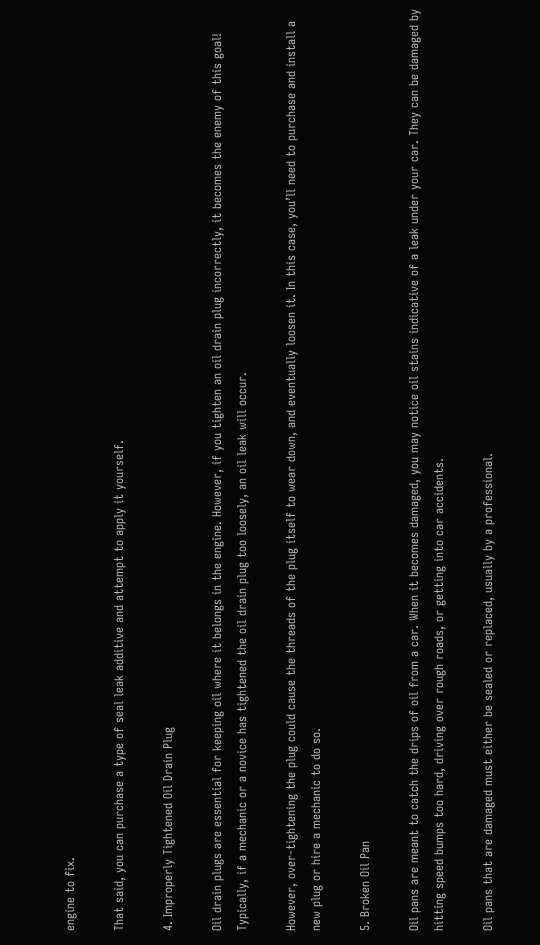engine to fix.

That said, you can purchase a type of seal leak additive and attempt to apply it yourself.

4. Improperly Tightened Oil Drain Plug

Oil drain plugs are essential for keeping oil where it belongs in the engine. However, if you tighten an oil drain plug incorrectly, it becomes the enemy of this goal! Typically, if a mechanic or a novice has tightened the oil drain plug too loosely, an oil leak will occur.

However, over-tightening the plug could cause the threads of the plug itself to wear down, and eventually loosen it. In this case, you’ll need to purchase and install a new plug or hire a mechanic to do so.

5. Broken Oil Pan

Oil pans are meant to catch the drips of oil from a car. When it becomes damaged, you may notice oil stains indicative of a leak under your car. They can be damaged by hitting speed bumps too hard, driving over rough roads, or getting into car accidents.

Oil pans that are damaged must either be sealed or replaced, usually by a professional.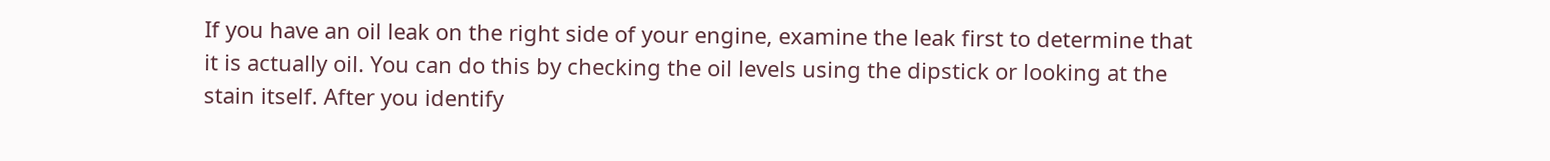If you have an oil leak on the right side of your engine, examine the leak first to determine that it is actually oil. You can do this by checking the oil levels using the dipstick or looking at the stain itself. After you identify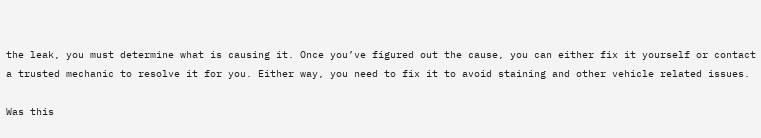the leak, you must determine what is causing it. Once you’ve figured out the cause, you can either fix it yourself or contact a trusted mechanic to resolve it for you. Either way, you need to fix it to avoid staining and other vehicle related issues.

Was this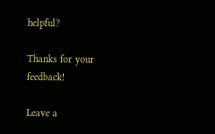helpful?

Thanks for your feedback!

Leave a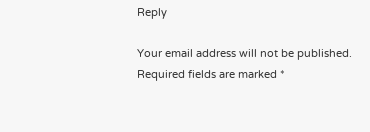Reply

Your email address will not be published. Required fields are marked *